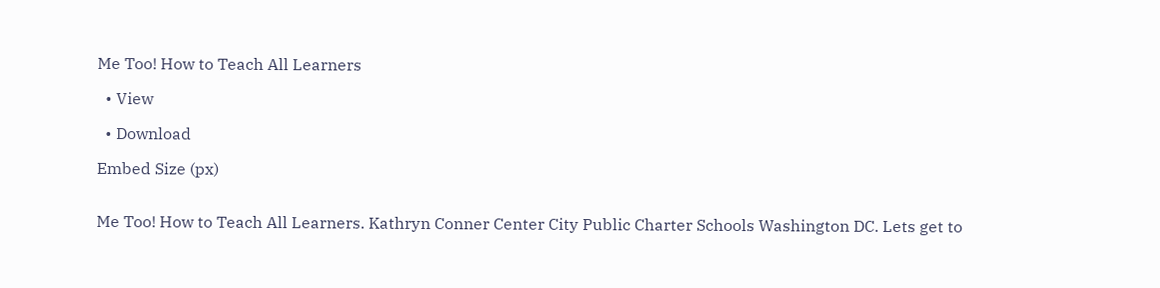Me Too! How to Teach All Learners

  • View

  • Download

Embed Size (px)


Me Too! How to Teach All Learners. Kathryn Conner Center City Public Charter Schools Washington DC. Lets get to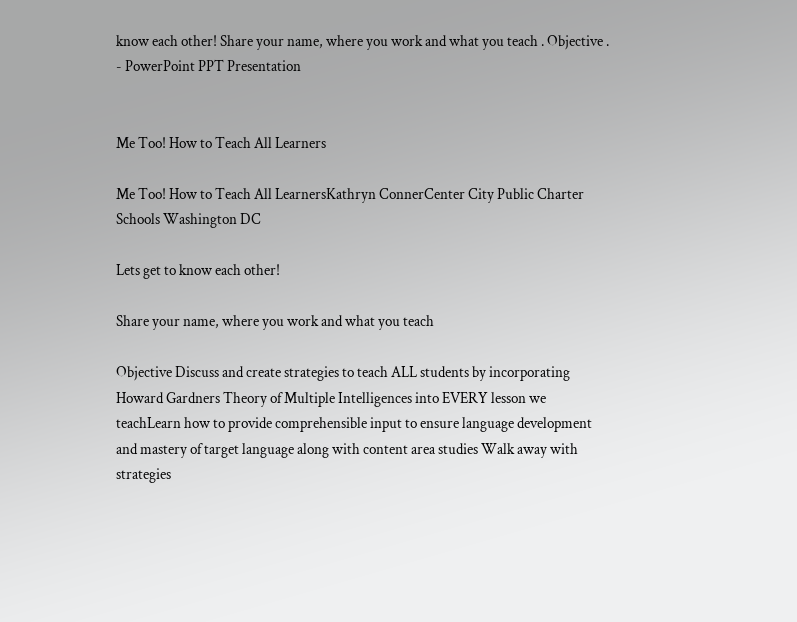know each other! Share your name, where you work and what you teach . Objective . - PowerPoint PPT Presentation


Me Too! How to Teach All Learners

Me Too! How to Teach All LearnersKathryn ConnerCenter City Public Charter Schools Washington DC

Lets get to know each other!

Share your name, where you work and what you teach

Objective Discuss and create strategies to teach ALL students by incorporating Howard Gardners Theory of Multiple Intelligences into EVERY lesson we teachLearn how to provide comprehensible input to ensure language development and mastery of target language along with content area studies Walk away with strategies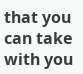that you can take with you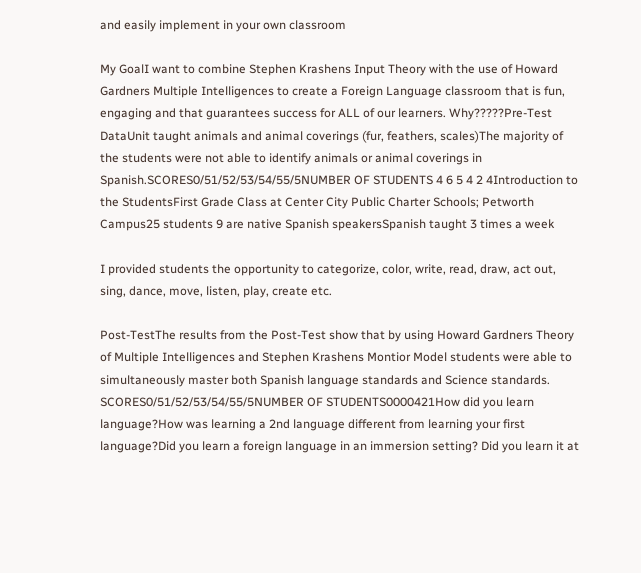and easily implement in your own classroom

My GoalI want to combine Stephen Krashens Input Theory with the use of Howard Gardners Multiple Intelligences to create a Foreign Language classroom that is fun, engaging and that guarantees success for ALL of our learners. Why?????Pre-Test DataUnit taught animals and animal coverings (fur, feathers, scales)The majority of the students were not able to identify animals or animal coverings in Spanish.SCORES0/51/52/53/54/55/5NUMBER OF STUDENTS 4 6 5 4 2 4Introduction to the StudentsFirst Grade Class at Center City Public Charter Schools; Petworth Campus25 students 9 are native Spanish speakersSpanish taught 3 times a week

I provided students the opportunity to categorize, color, write, read, draw, act out, sing, dance, move, listen, play, create etc.

Post-TestThe results from the Post-Test show that by using Howard Gardners Theory of Multiple Intelligences and Stephen Krashens Montior Model students were able to simultaneously master both Spanish language standards and Science standards. SCORES0/51/52/53/54/55/5NUMBER OF STUDENTS0000421How did you learn language?How was learning a 2nd language different from learning your first language?Did you learn a foreign language in an immersion setting? Did you learn it at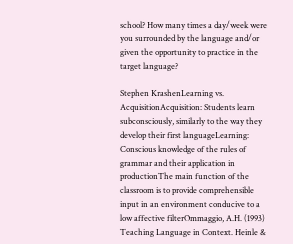school? How many times a day/week were you surrounded by the language and/or given the opportunity to practice in the target language?

Stephen KrashenLearning vs. AcquisitionAcquisition: Students learn subconsciously, similarly to the way they develop their first languageLearning: Conscious knowledge of the rules of grammar and their application in productionThe main function of the classroom is to provide comprehensible input in an environment conducive to a low affective filterOmmaggio, A.H. (1993) Teaching Language in Context. Heinle &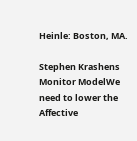Heinle: Boston, MA.

Stephen Krashens Monitor ModelWe need to lower the Affective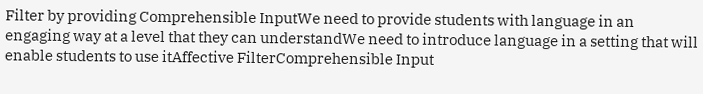Filter by providing Comprehensible InputWe need to provide students with language in an engaging way at a level that they can understandWe need to introduce language in a setting that will enable students to use itAffective FilterComprehensible Input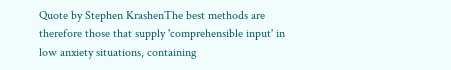Quote by Stephen KrashenThe best methods are therefore those that supply 'comprehensible input' in low anxiety situations, containing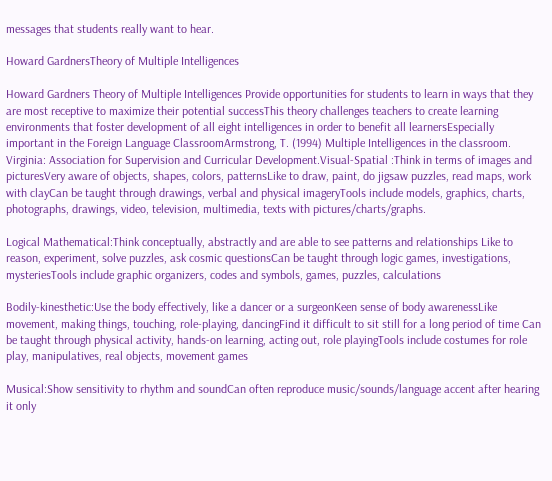messages that students really want to hear.

Howard GardnersTheory of Multiple Intelligences

Howard Gardners Theory of Multiple Intelligences Provide opportunities for students to learn in ways that they are most receptive to maximize their potential successThis theory challenges teachers to create learning environments that foster development of all eight intelligences in order to benefit all learnersEspecially important in the Foreign Language ClassroomArmstrong, T. (1994) Multiple Intelligences in the classroom. Virginia: Association for Supervision and Curricular Development.Visual-Spatial :Think in terms of images and picturesVery aware of objects, shapes, colors, patternsLike to draw, paint, do jigsaw puzzles, read maps, work with clayCan be taught through drawings, verbal and physical imageryTools include models, graphics, charts, photographs, drawings, video, television, multimedia, texts with pictures/charts/graphs.

Logical Mathematical:Think conceptually, abstractly and are able to see patterns and relationships Like to reason, experiment, solve puzzles, ask cosmic questionsCan be taught through logic games, investigations, mysteriesTools include graphic organizers, codes and symbols, games, puzzles, calculations

Bodily-kinesthetic:Use the body effectively, like a dancer or a surgeonKeen sense of body awarenessLike movement, making things, touching, role-playing, dancingFind it difficult to sit still for a long period of time Can be taught through physical activity, hands-on learning, acting out, role playingTools include costumes for role play, manipulatives, real objects, movement games

Musical:Show sensitivity to rhythm and soundCan often reproduce music/sounds/language accent after hearing it only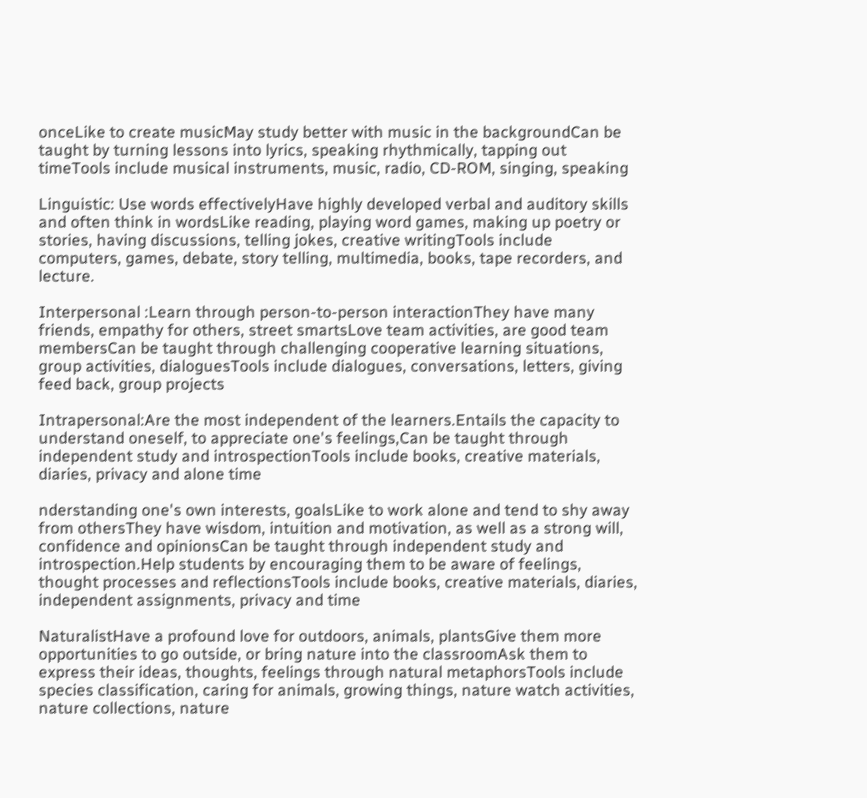onceLike to create musicMay study better with music in the backgroundCan be taught by turning lessons into lyrics, speaking rhythmically, tapping out timeTools include musical instruments, music, radio, CD-ROM, singing, speaking

Linguistic: Use words effectivelyHave highly developed verbal and auditory skills and often think in wordsLike reading, playing word games, making up poetry or stories, having discussions, telling jokes, creative writingTools include computers, games, debate, story telling, multimedia, books, tape recorders, and lecture.

Interpersonal :Learn through person-to-person interactionThey have many friends, empathy for others, street smartsLove team activities, are good team membersCan be taught through challenging cooperative learning situations, group activities, dialoguesTools include dialogues, conversations, letters, giving feed back, group projects

Intrapersonal:Are the most independent of the learners.Entails the capacity to understand oneself, to appreciate one's feelings,Can be taught through independent study and introspectionTools include books, creative materials, diaries, privacy and alone time

nderstanding one's own interests, goalsLike to work alone and tend to shy away from othersThey have wisdom, intuition and motivation, as well as a strong will, confidence and opinionsCan be taught through independent study and introspection.Help students by encouraging them to be aware of feelings, thought processes and reflectionsTools include books, creative materials, diaries, independent assignments, privacy and time

NaturalistHave a profound love for outdoors, animals, plantsGive them more opportunities to go outside, or bring nature into the classroomAsk them to express their ideas, thoughts, feelings through natural metaphorsTools include species classification, caring for animals, growing things, nature watch activities, nature collections, nature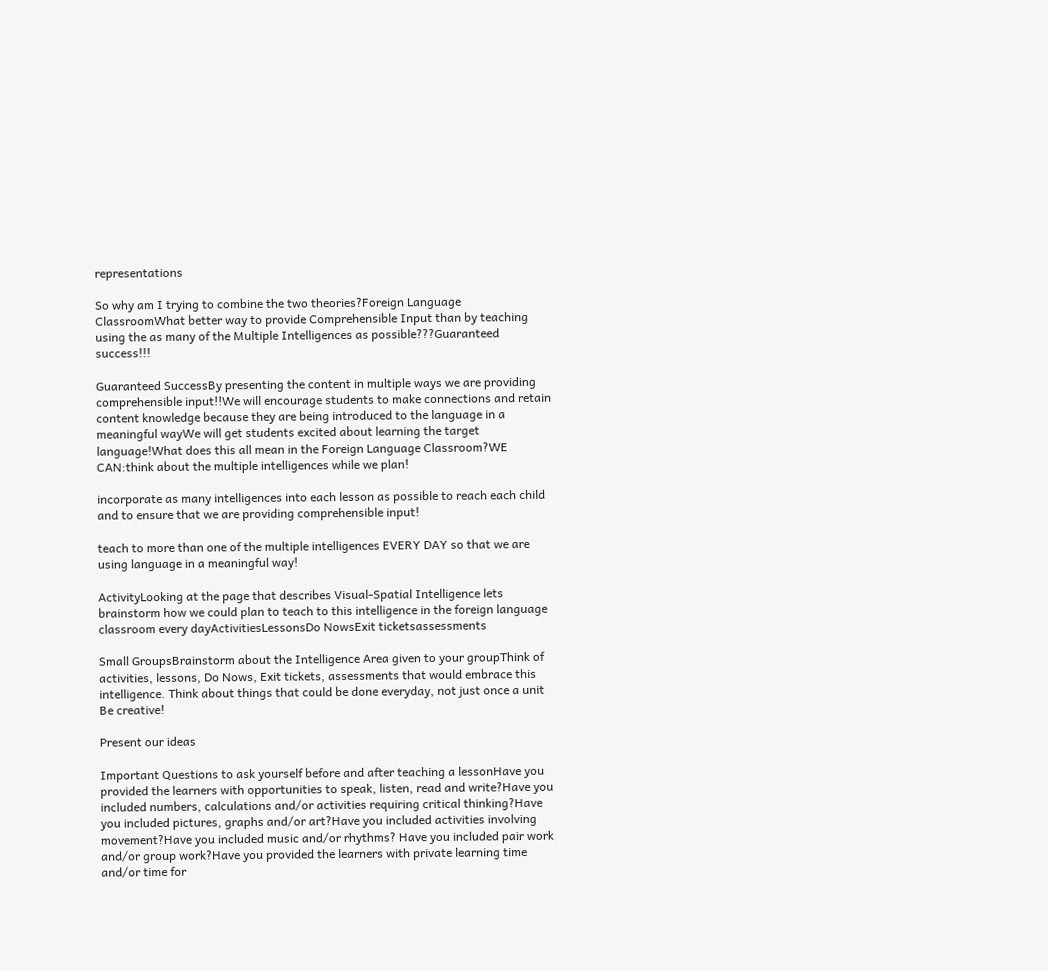representations

So why am I trying to combine the two theories?Foreign Language ClassroomWhat better way to provide Comprehensible Input than by teaching using the as many of the Multiple Intelligences as possible???Guaranteed success!!!

Guaranteed SuccessBy presenting the content in multiple ways we are providing comprehensible input!!We will encourage students to make connections and retain content knowledge because they are being introduced to the language in a meaningful wayWe will get students excited about learning the target language!What does this all mean in the Foreign Language Classroom?WE CAN:think about the multiple intelligences while we plan!

incorporate as many intelligences into each lesson as possible to reach each child and to ensure that we are providing comprehensible input!

teach to more than one of the multiple intelligences EVERY DAY so that we are using language in a meaningful way!

ActivityLooking at the page that describes Visual-Spatial Intelligence lets brainstorm how we could plan to teach to this intelligence in the foreign language classroom every dayActivitiesLessonsDo NowsExit ticketsassessments

Small GroupsBrainstorm about the Intelligence Area given to your groupThink of activities, lessons, Do Nows, Exit tickets, assessments that would embrace this intelligence. Think about things that could be done everyday, not just once a unit Be creative!

Present our ideas

Important Questions to ask yourself before and after teaching a lessonHave you provided the learners with opportunities to speak, listen, read and write?Have you included numbers, calculations and/or activities requiring critical thinking?Have you included pictures, graphs and/or art?Have you included activities involving movement?Have you included music and/or rhythms? Have you included pair work and/or group work?Have you provided the learners with private learning time and/or time for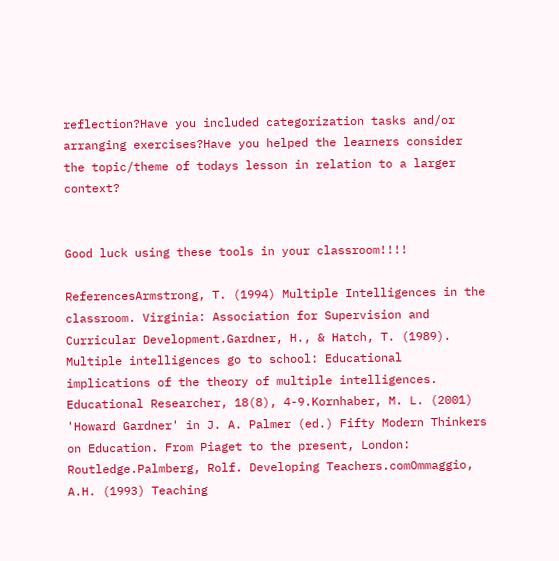reflection?Have you included categorization tasks and/or arranging exercises?Have you helped the learners consider the topic/theme of todays lesson in relation to a larger context?


Good luck using these tools in your classroom!!!!

ReferencesArmstrong, T. (1994) Multiple Intelligences in the classroom. Virginia: Association for Supervision and Curricular Development.Gardner, H., & Hatch, T. (1989). Multiple intelligences go to school: Educational implications of the theory of multiple intelligences. Educational Researcher, 18(8), 4-9.Kornhaber, M. L. (2001) 'Howard Gardner' in J. A. Palmer (ed.) Fifty Modern Thinkers on Education. From Piaget to the present, London: Routledge.Palmberg, Rolf. Developing Teachers.comOmmaggio, A.H. (1993) Teaching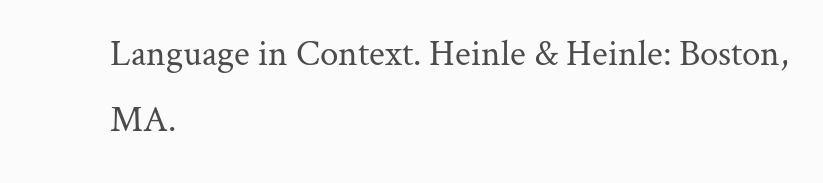Language in Context. Heinle & Heinle: Boston, MA.